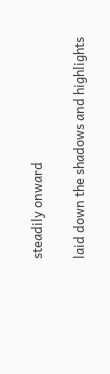steadily onward

laid down the shadows and highlights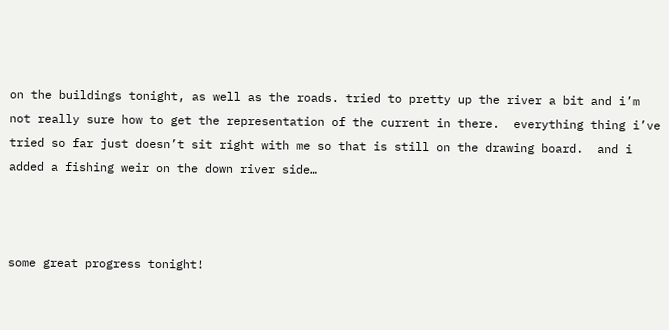on the buildings tonight, as well as the roads. tried to pretty up the river a bit and i’m not really sure how to get the representation of the current in there.  everything thing i’ve tried so far just doesn’t sit right with me so that is still on the drawing board.  and i added a fishing weir on the down river side…



some great progress tonight!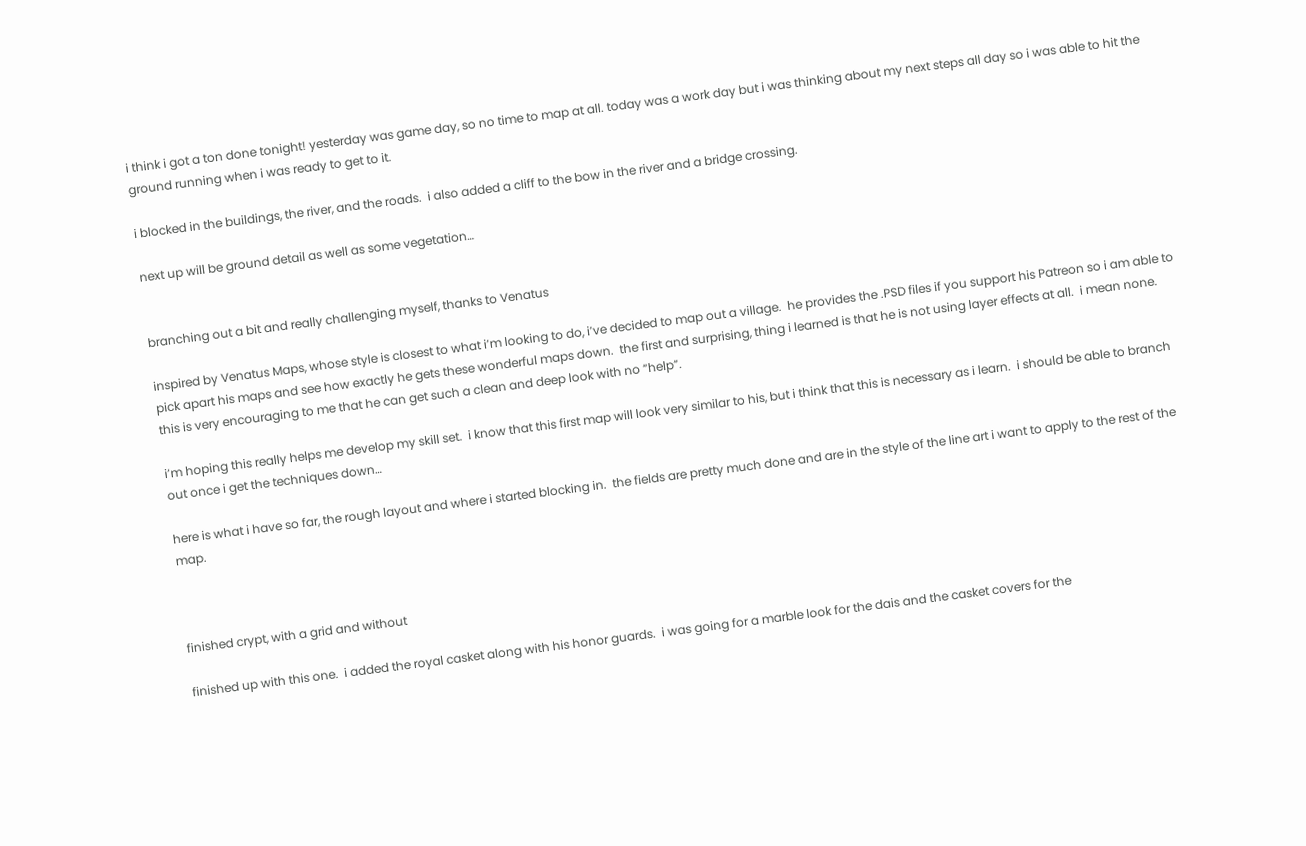i think i got a ton done tonight! yesterday was game day, so no time to map at all. today was a work day but i was thinking about my next steps all day so i was able to hit the ground running when i was ready to get to it.

i blocked in the buildings, the river, and the roads.  i also added a cliff to the bow in the river and a bridge crossing.

next up will be ground detail as well as some vegetation…


branching out a bit and really challenging myself, thanks to Venatus

inspired by Venatus Maps, whose style is closest to what i’m looking to do, i’ve decided to map out a village.  he provides the .PSD files if you support his Patreon so i am able to pick apart his maps and see how exactly he gets these wonderful maps down.  the first and surprising, thing i learned is that he is not using layer effects at all.  i mean none.  this is very encouraging to me that he can get such a clean and deep look with no “help”.

i’m hoping this really helps me develop my skill set.  i know that this first map will look very similar to his, but i think that this is necessary as i learn.  i should be able to branch out once i get the techniques down…

here is what i have so far, the rough layout and where i started blocking in.  the fields are pretty much done and are in the style of the line art i want to apply to the rest of the map.



finished crypt, with a grid and without

finished up with this one.  i added the royal casket along with his honor guards.  i was going for a marble look for the dais and the casket covers for the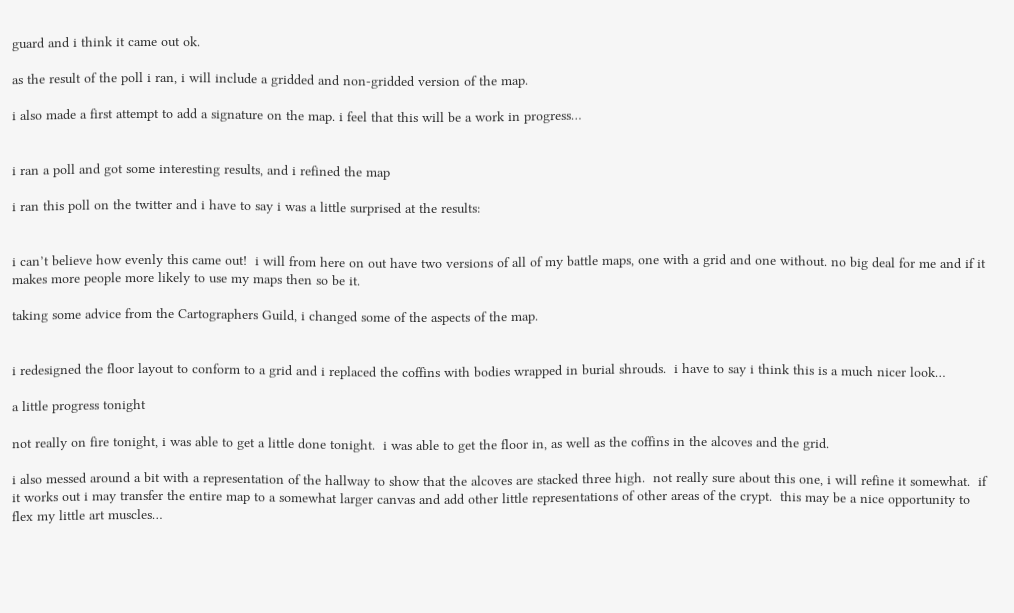guard and i think it came out ok.

as the result of the poll i ran, i will include a gridded and non-gridded version of the map.

i also made a first attempt to add a signature on the map. i feel that this will be a work in progress…


i ran a poll and got some interesting results, and i refined the map

i ran this poll on the twitter and i have to say i was a little surprised at the results:


i can’t believe how evenly this came out!  i will from here on out have two versions of all of my battle maps, one with a grid and one without. no big deal for me and if it makes more people more likely to use my maps then so be it.

taking some advice from the Cartographers Guild, i changed some of the aspects of the map.


i redesigned the floor layout to conform to a grid and i replaced the coffins with bodies wrapped in burial shrouds.  i have to say i think this is a much nicer look…

a little progress tonight

not really on fire tonight, i was able to get a little done tonight.  i was able to get the floor in, as well as the coffins in the alcoves and the grid.

i also messed around a bit with a representation of the hallway to show that the alcoves are stacked three high.  not really sure about this one, i will refine it somewhat.  if it works out i may transfer the entire map to a somewhat larger canvas and add other little representations of other areas of the crypt.  this may be a nice opportunity to flex my little art muscles…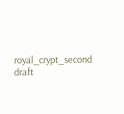royal_crypt_second draft